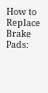How to Replace Brake Pads: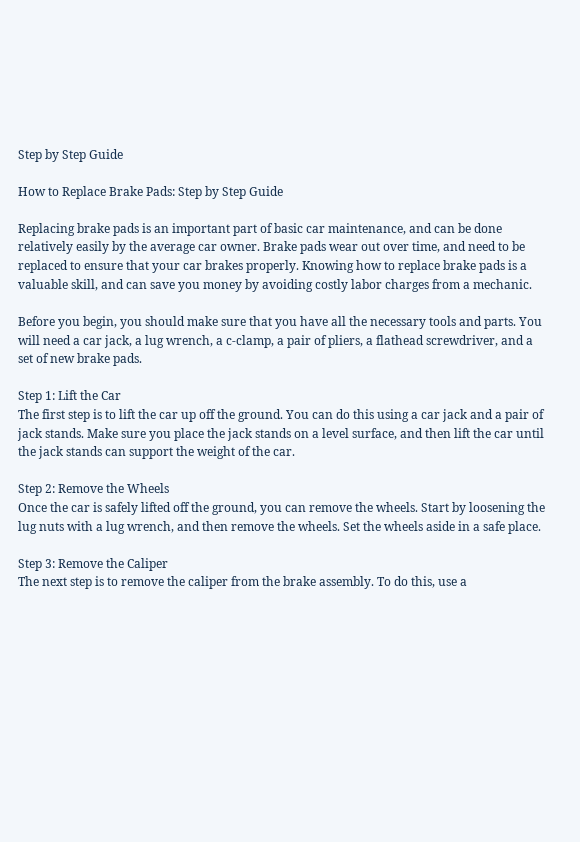Step by Step Guide

How to Replace Brake Pads: Step by Step Guide

Replacing brake pads is an important part of basic car maintenance, and can be done relatively easily by the average car owner. Brake pads wear out over time, and need to be replaced to ensure that your car brakes properly. Knowing how to replace brake pads is a valuable skill, and can save you money by avoiding costly labor charges from a mechanic.

Before you begin, you should make sure that you have all the necessary tools and parts. You will need a car jack, a lug wrench, a c-clamp, a pair of pliers, a flathead screwdriver, and a set of new brake pads.

Step 1: Lift the Car
The first step is to lift the car up off the ground. You can do this using a car jack and a pair of jack stands. Make sure you place the jack stands on a level surface, and then lift the car until the jack stands can support the weight of the car.

Step 2: Remove the Wheels
Once the car is safely lifted off the ground, you can remove the wheels. Start by loosening the lug nuts with a lug wrench, and then remove the wheels. Set the wheels aside in a safe place.

Step 3: Remove the Caliper
The next step is to remove the caliper from the brake assembly. To do this, use a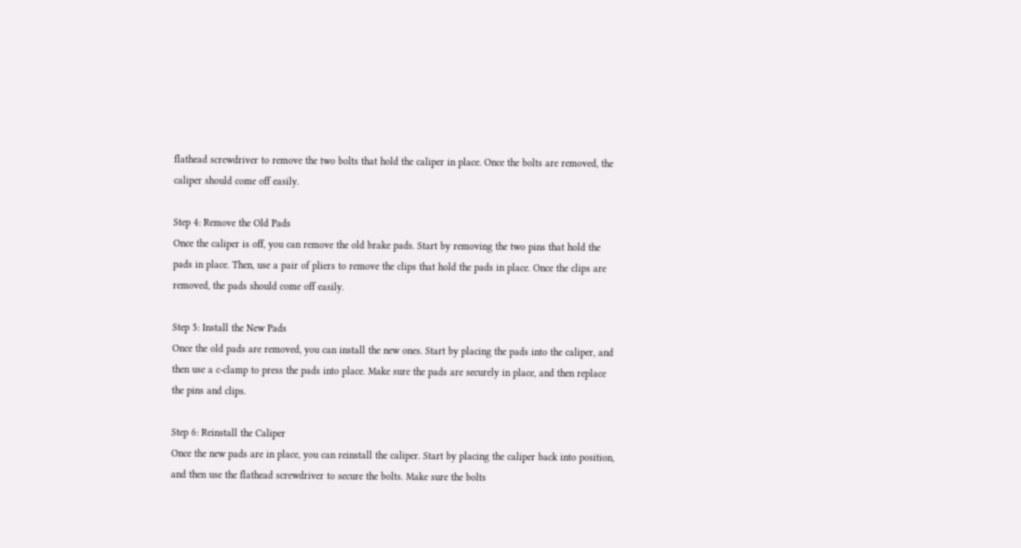flathead screwdriver to remove the two bolts that hold the caliper in place. Once the bolts are removed, the caliper should come off easily.

Step 4: Remove the Old Pads
Once the caliper is off, you can remove the old brake pads. Start by removing the two pins that hold the pads in place. Then, use a pair of pliers to remove the clips that hold the pads in place. Once the clips are removed, the pads should come off easily.

Step 5: Install the New Pads
Once the old pads are removed, you can install the new ones. Start by placing the pads into the caliper, and then use a c-clamp to press the pads into place. Make sure the pads are securely in place, and then replace the pins and clips.

Step 6: Reinstall the Caliper
Once the new pads are in place, you can reinstall the caliper. Start by placing the caliper back into position, and then use the flathead screwdriver to secure the bolts. Make sure the bolts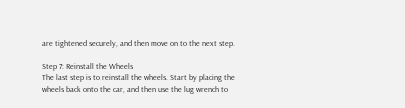are tightened securely, and then move on to the next step.

Step 7: Reinstall the Wheels
The last step is to reinstall the wheels. Start by placing the wheels back onto the car, and then use the lug wrench to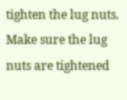tighten the lug nuts. Make sure the lug nuts are tightened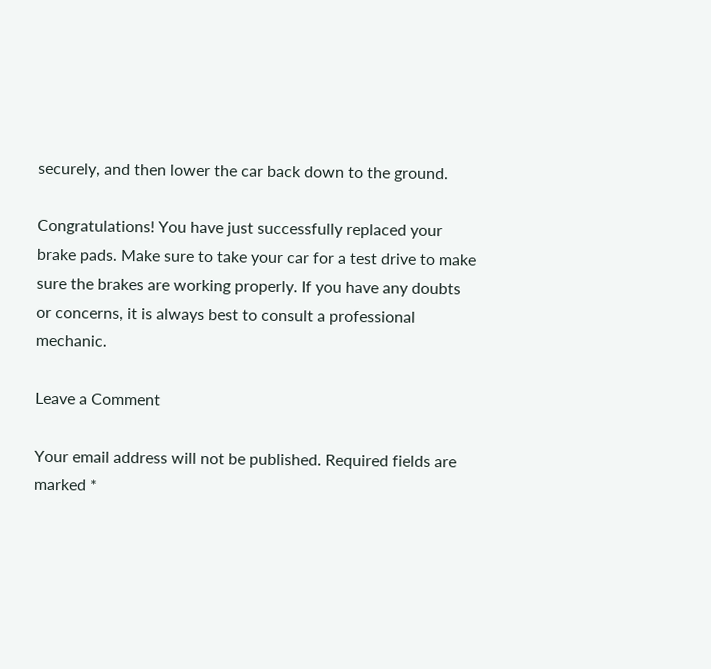securely, and then lower the car back down to the ground.

Congratulations! You have just successfully replaced your brake pads. Make sure to take your car for a test drive to make sure the brakes are working properly. If you have any doubts or concerns, it is always best to consult a professional mechanic.

Leave a Comment

Your email address will not be published. Required fields are marked *